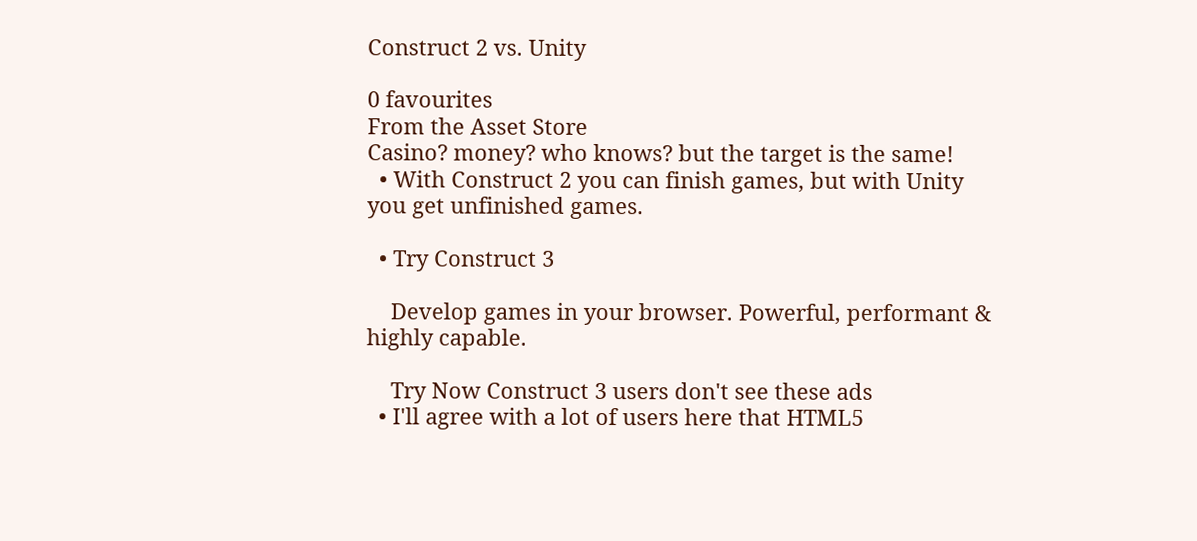Construct 2 vs. Unity

0 favourites
From the Asset Store
Casino? money? who knows? but the target is the same!
  • With Construct 2 you can finish games, but with Unity you get unfinished games.

  • Try Construct 3

    Develop games in your browser. Powerful, performant & highly capable.

    Try Now Construct 3 users don't see these ads
  • I'll agree with a lot of users here that HTML5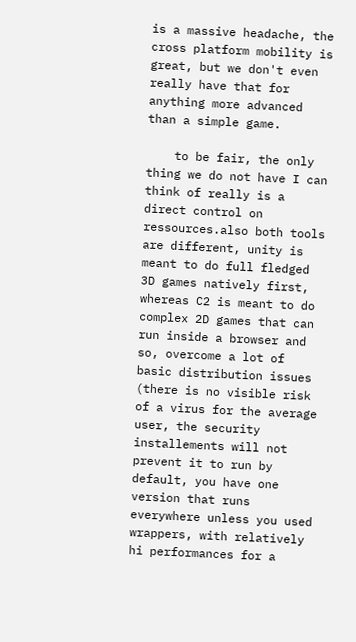is a massive headache, the cross platform mobility is great, but we don't even really have that for anything more advanced than a simple game.

    to be fair, the only thing we do not have I can think of really is a direct control on ressources.also both tools are different, unity is meant to do full fledged 3D games natively first, whereas C2 is meant to do complex 2D games that can run inside a browser and so, overcome a lot of basic distribution issues (there is no visible risk of a virus for the average user, the security installements will not prevent it to run by default, you have one version that runs everywhere unless you used wrappers, with relatively hi performances for a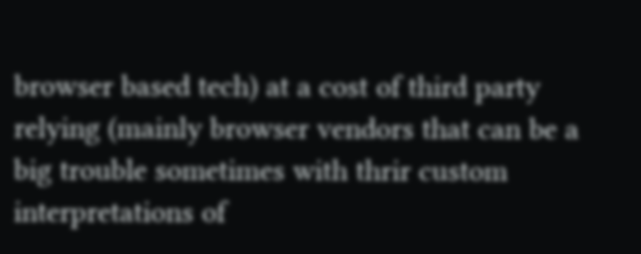browser based tech) at a cost of third party relying (mainly browser vendors that can be a big trouble sometimes with thrir custom interpretations of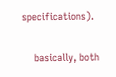specifications).

    basically, both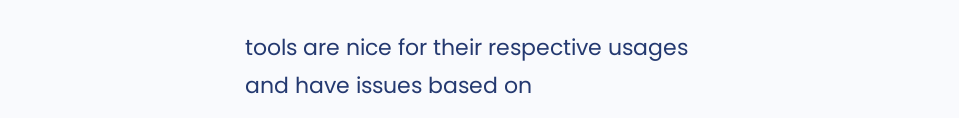tools are nice for their respective usages and have issues based on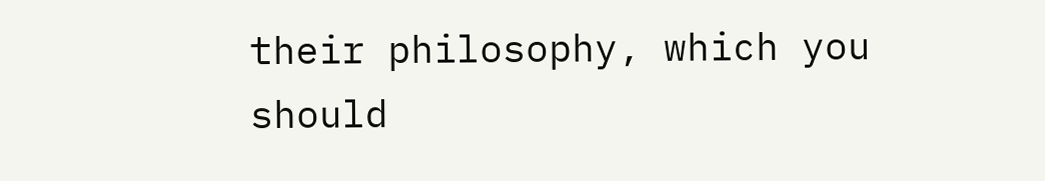their philosophy, which you should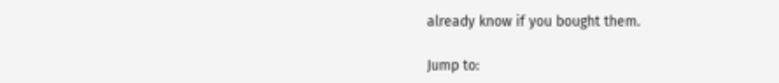already know if you bought them.

Jump to: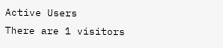Active Users
There are 1 visitors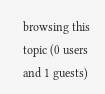browsing this topic (0 users and 1 guests)